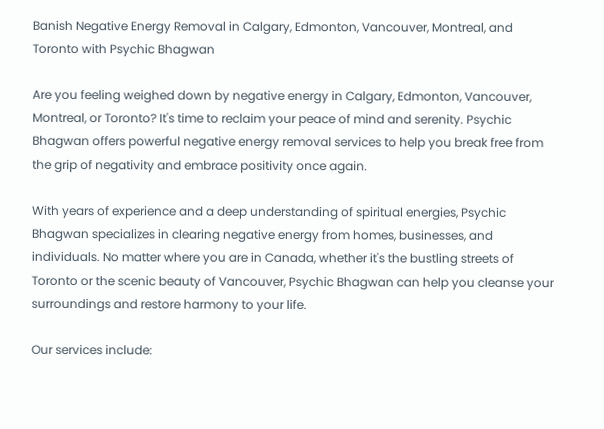Banish Negative Energy Removal in Calgary, Edmonton, Vancouver, Montreal, and Toronto with Psychic Bhagwan

Are you feeling weighed down by negative energy in Calgary, Edmonton, Vancouver, Montreal, or Toronto? It's time to reclaim your peace of mind and serenity. Psychic Bhagwan offers powerful negative energy removal services to help you break free from the grip of negativity and embrace positivity once again.

With years of experience and a deep understanding of spiritual energies, Psychic Bhagwan specializes in clearing negative energy from homes, businesses, and individuals. No matter where you are in Canada, whether it's the bustling streets of Toronto or the scenic beauty of Vancouver, Psychic Bhagwan can help you cleanse your surroundings and restore harmony to your life.

Our services include: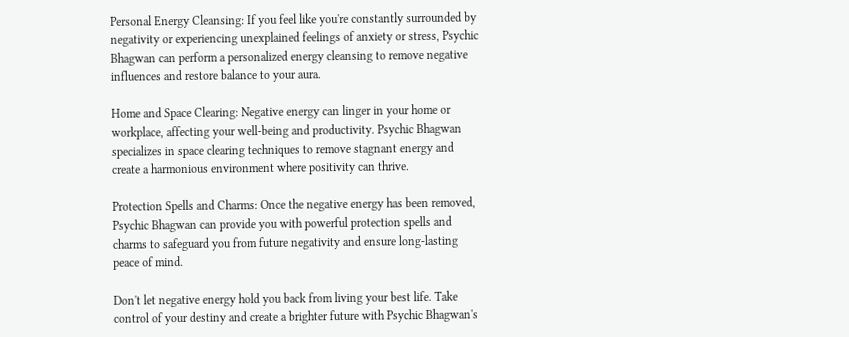Personal Energy Cleansing: If you feel like you're constantly surrounded by negativity or experiencing unexplained feelings of anxiety or stress, Psychic Bhagwan can perform a personalized energy cleansing to remove negative influences and restore balance to your aura.

Home and Space Clearing: Negative energy can linger in your home or workplace, affecting your well-being and productivity. Psychic Bhagwan specializes in space clearing techniques to remove stagnant energy and create a harmonious environment where positivity can thrive.

Protection Spells and Charms: Once the negative energy has been removed, Psychic Bhagwan can provide you with powerful protection spells and charms to safeguard you from future negativity and ensure long-lasting peace of mind.

Don't let negative energy hold you back from living your best life. Take control of your destiny and create a brighter future with Psychic Bhagwan's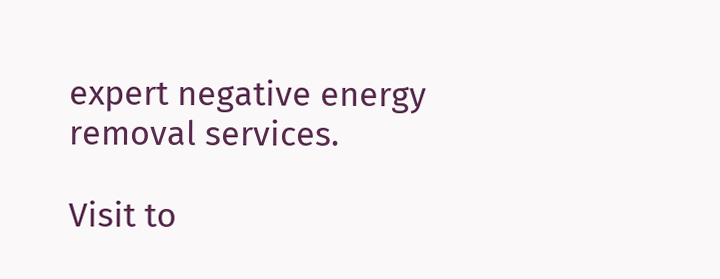expert negative energy removal services.

Visit to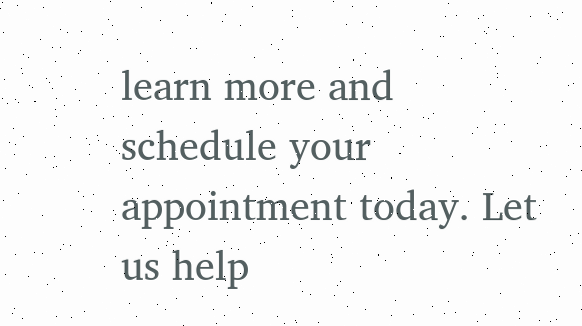learn more and schedule your appointment today. Let us help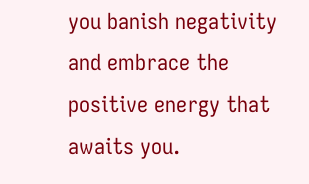you banish negativity and embrace the positive energy that awaits you.